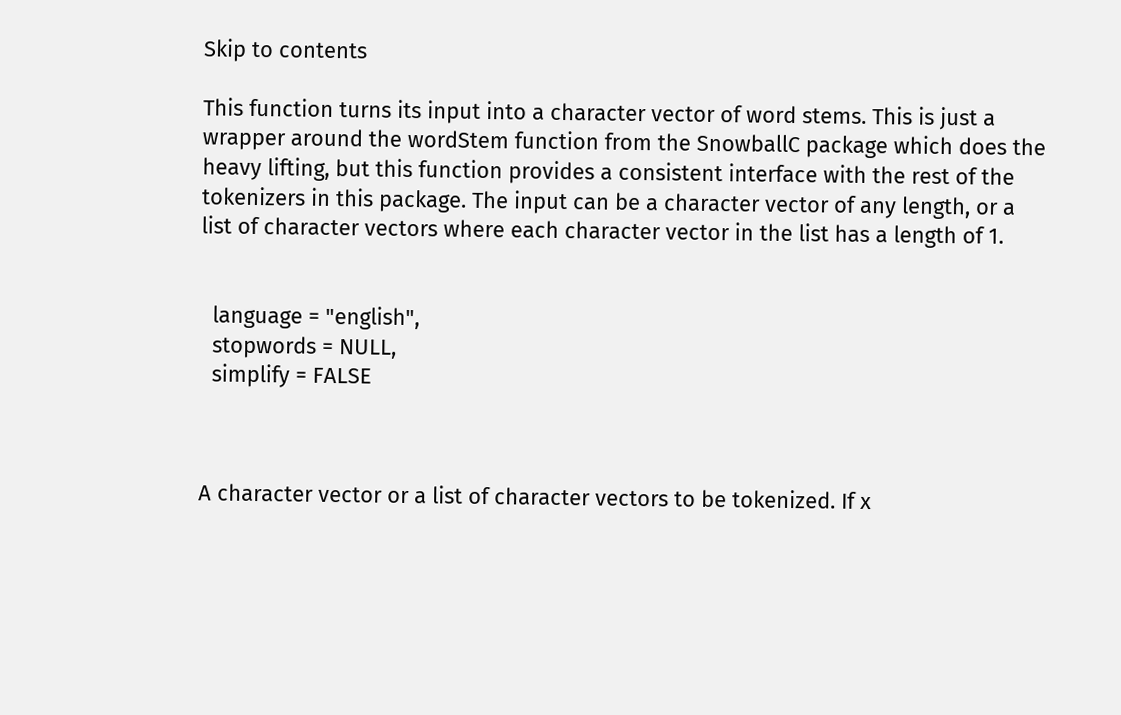Skip to contents

This function turns its input into a character vector of word stems. This is just a wrapper around the wordStem function from the SnowballC package which does the heavy lifting, but this function provides a consistent interface with the rest of the tokenizers in this package. The input can be a character vector of any length, or a list of character vectors where each character vector in the list has a length of 1.


  language = "english",
  stopwords = NULL,
  simplify = FALSE



A character vector or a list of character vectors to be tokenized. If x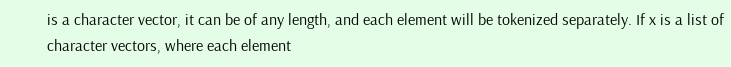is a character vector, it can be of any length, and each element will be tokenized separately. If x is a list of character vectors, where each element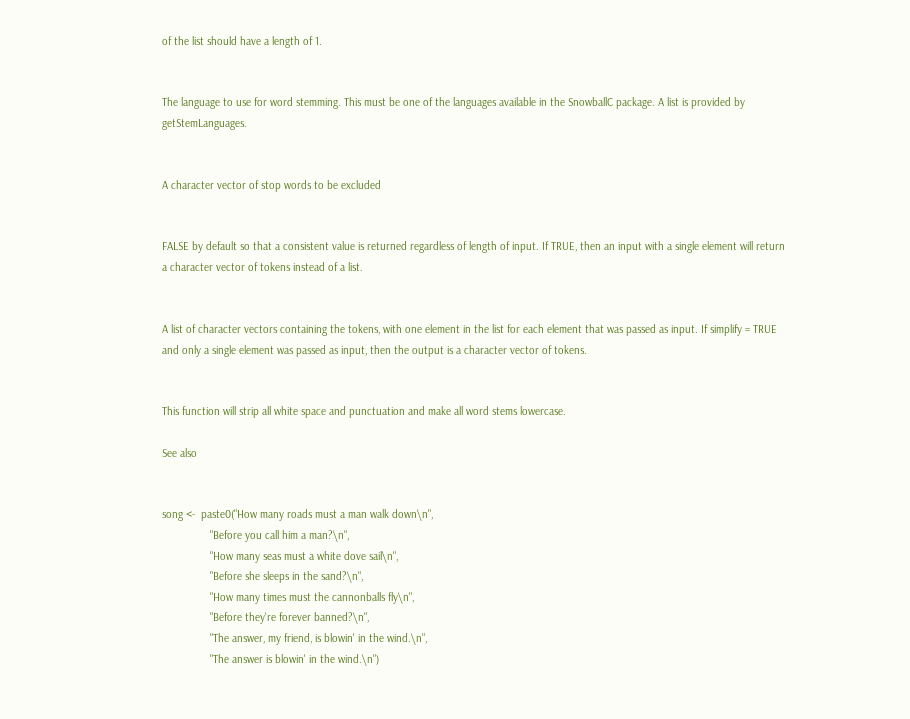of the list should have a length of 1.


The language to use for word stemming. This must be one of the languages available in the SnowballC package. A list is provided by getStemLanguages.


A character vector of stop words to be excluded


FALSE by default so that a consistent value is returned regardless of length of input. If TRUE, then an input with a single element will return a character vector of tokens instead of a list.


A list of character vectors containing the tokens, with one element in the list for each element that was passed as input. If simplify = TRUE and only a single element was passed as input, then the output is a character vector of tokens.


This function will strip all white space and punctuation and make all word stems lowercase.

See also


song <-  paste0("How many roads must a man walk down\n",
                "Before you call him a man?\n",
                "How many seas must a white dove sail\n",
                "Before she sleeps in the sand?\n",
                "How many times must the cannonballs fly\n",
                "Before they're forever banned?\n",
                "The answer, my friend, is blowin' in the wind.\n",
                "The answer is blowin' in the wind.\n")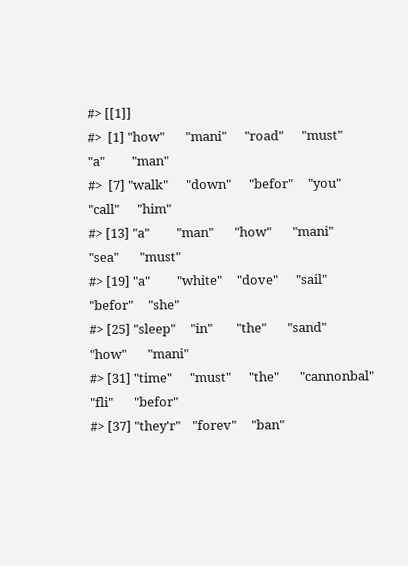#> [[1]]
#>  [1] "how"       "mani"      "road"      "must"      "a"         "man"
#>  [7] "walk"      "down"      "befor"     "you"       "call"      "him"
#> [13] "a"         "man"       "how"       "mani"      "sea"       "must"
#> [19] "a"         "white"     "dove"      "sail"      "befor"     "she"
#> [25] "sleep"     "in"        "the"       "sand"      "how"       "mani"
#> [31] "time"      "must"      "the"       "cannonbal" "fli"       "befor"
#> [37] "they'r"    "forev"     "ban"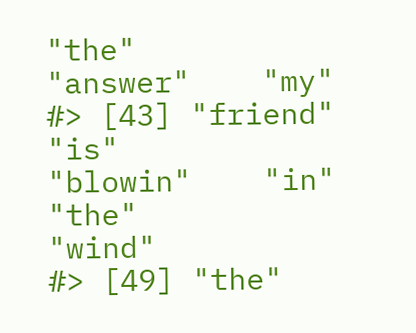"the"       "answer"    "my"
#> [43] "friend"    "is"        "blowin"    "in"        "the"       "wind"
#> [49] "the"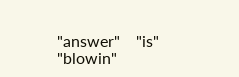"answer"    "is"        "blowin"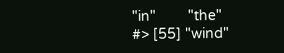"in"        "the"
#> [55] "wind"